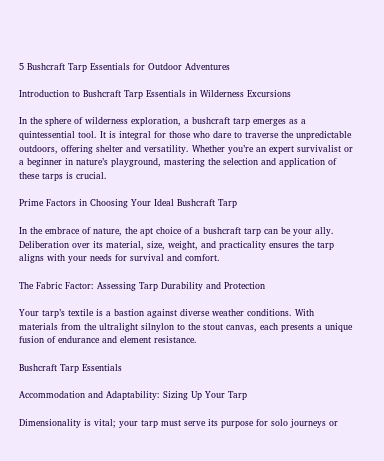5 Bushcraft Tarp Essentials for Outdoor Adventures

Introduction to Bushcraft Tarp Essentials in Wilderness Excursions

In the sphere of wilderness exploration, a bushcraft tarp emerges as a quintessential tool. It is integral for those who dare to traverse the unpredictable outdoors, offering shelter and versatility. Whether you’re an expert survivalist or a beginner in nature’s playground, mastering the selection and application of these tarps is crucial.

Prime Factors in Choosing Your Ideal Bushcraft Tarp

In the embrace of nature, the apt choice of a bushcraft tarp can be your ally. Deliberation over its material, size, weight, and practicality ensures the tarp aligns with your needs for survival and comfort.

The Fabric Factor: Assessing Tarp Durability and Protection

Your tarp’s textile is a bastion against diverse weather conditions. With materials from the ultralight silnylon to the stout canvas, each presents a unique fusion of endurance and element resistance.

Bushcraft Tarp Essentials

Accommodation and Adaptability: Sizing Up Your Tarp

Dimensionality is vital; your tarp must serve its purpose for solo journeys or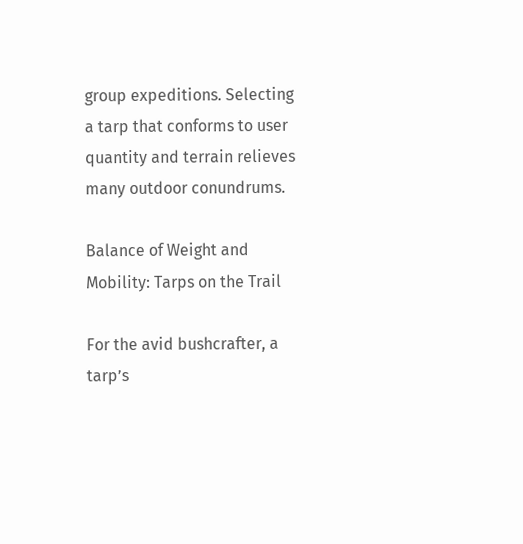group expeditions. Selecting a tarp that conforms to user quantity and terrain relieves many outdoor conundrums.

Balance of Weight and Mobility: Tarps on the Trail

For the avid bushcrafter, a tarp’s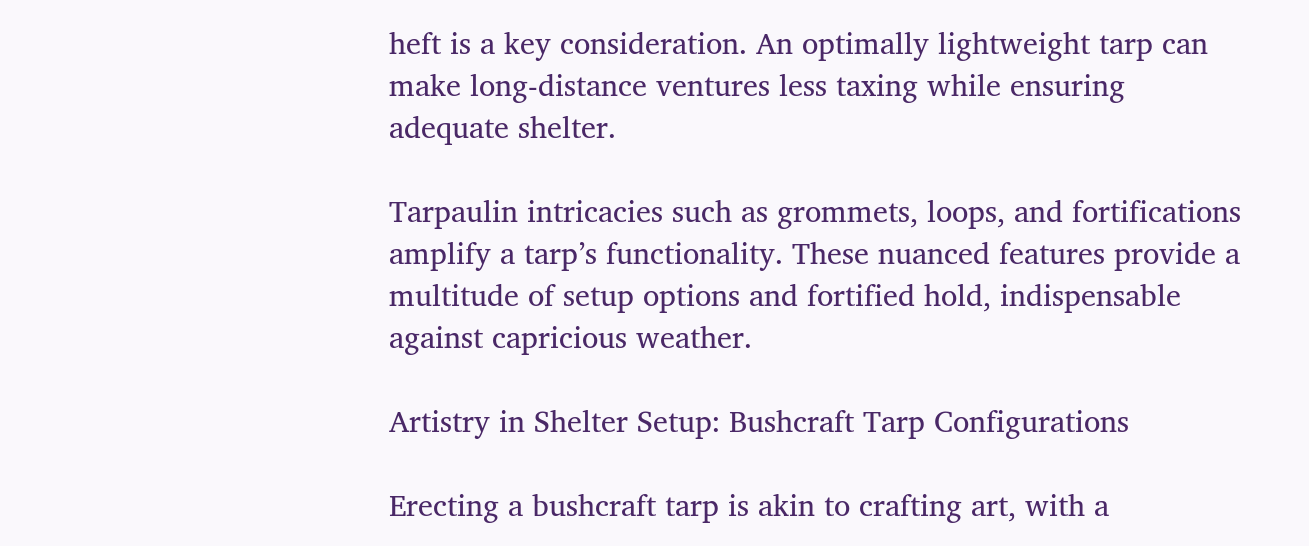heft is a key consideration. An optimally lightweight tarp can make long-distance ventures less taxing while ensuring adequate shelter.

Tarpaulin intricacies such as grommets, loops, and fortifications amplify a tarp’s functionality. These nuanced features provide a multitude of setup options and fortified hold, indispensable against capricious weather.

Artistry in Shelter Setup: Bushcraft Tarp Configurations

Erecting a bushcraft tarp is akin to crafting art, with a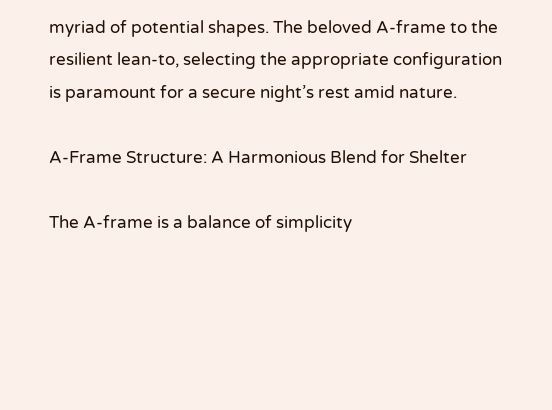myriad of potential shapes. The beloved A-frame to the resilient lean-to, selecting the appropriate configuration is paramount for a secure night’s rest amid nature.

A-Frame Structure: A Harmonious Blend for Shelter

The A-frame is a balance of simplicity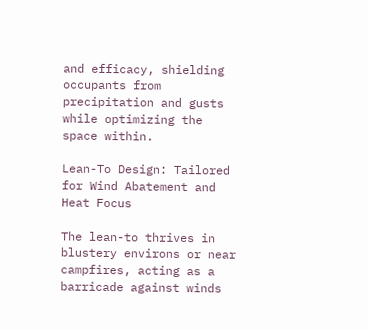and efficacy, shielding occupants from precipitation and gusts while optimizing the space within.

Lean-To Design: Tailored for Wind Abatement and Heat Focus

The lean-to thrives in blustery environs or near campfires, acting as a barricade against winds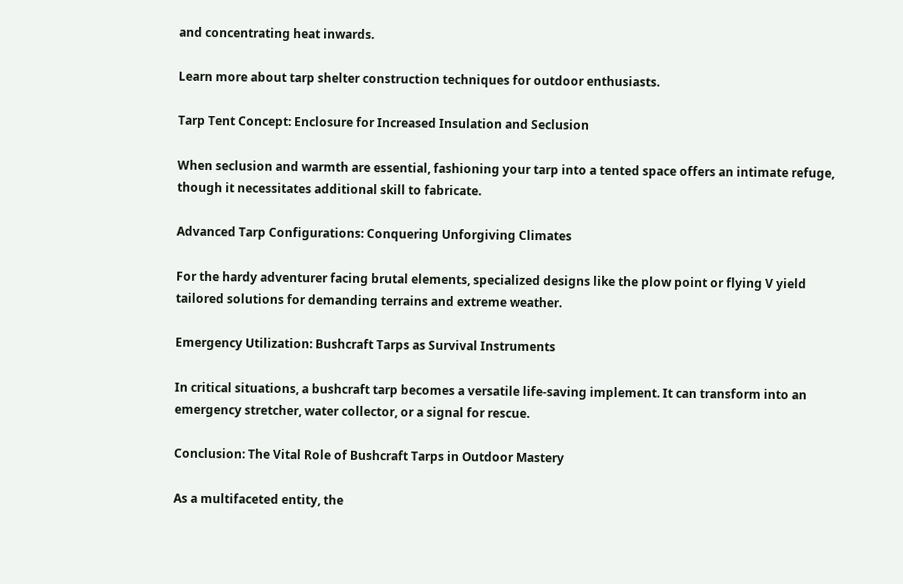and concentrating heat inwards.

Learn more about tarp shelter construction techniques for outdoor enthusiasts.

Tarp Tent Concept: Enclosure for Increased Insulation and Seclusion

When seclusion and warmth are essential, fashioning your tarp into a tented space offers an intimate refuge, though it necessitates additional skill to fabricate.

Advanced Tarp Configurations: Conquering Unforgiving Climates

For the hardy adventurer facing brutal elements, specialized designs like the plow point or flying V yield tailored solutions for demanding terrains and extreme weather.

Emergency Utilization: Bushcraft Tarps as Survival Instruments

In critical situations, a bushcraft tarp becomes a versatile life-saving implement. It can transform into an emergency stretcher, water collector, or a signal for rescue.

Conclusion: The Vital Role of Bushcraft Tarps in Outdoor Mastery

As a multifaceted entity, the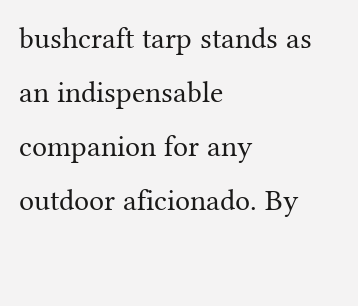bushcraft tarp stands as an indispensable companion for any outdoor aficionado. By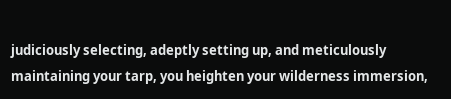judiciously selecting, adeptly setting up, and meticulously maintaining your tarp, you heighten your wilderness immersion,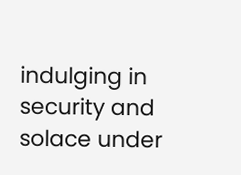indulging in security and solace under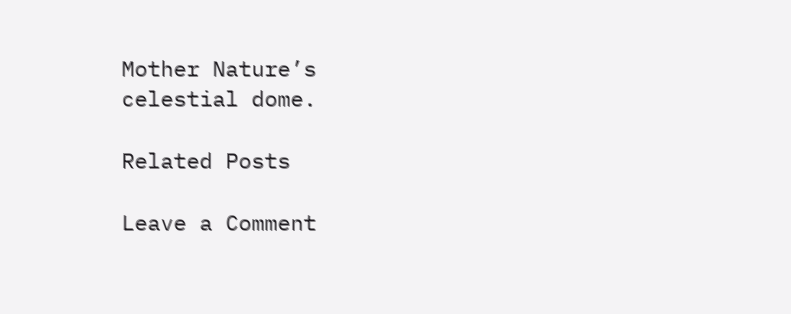Mother Nature’s celestial dome.

Related Posts

Leave a Comment